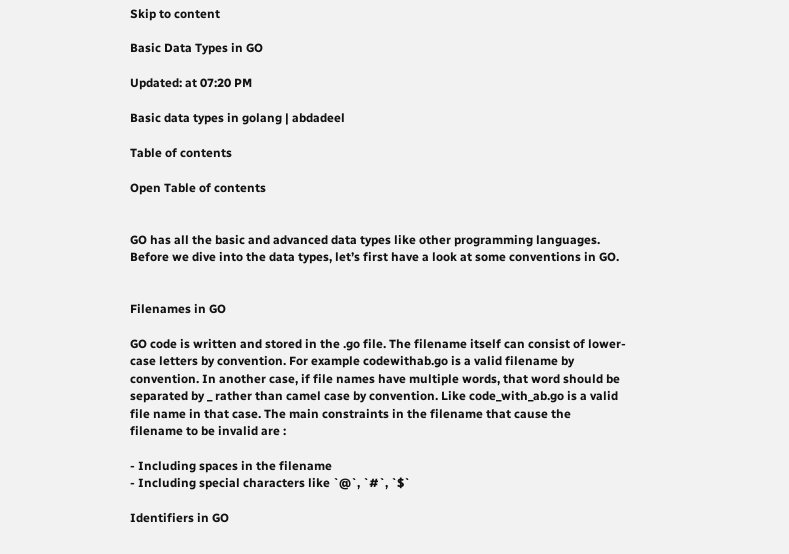Skip to content

Basic Data Types in GO

Updated: at 07:20 PM

Basic data types in golang | abdadeel

Table of contents

Open Table of contents


GO has all the basic and advanced data types like other programming languages. Before we dive into the data types, let’s first have a look at some conventions in GO.


Filenames in GO

GO code is written and stored in the .go file. The filename itself can consist of lower-case letters by convention. For example codewithab.go is a valid filename by convention. In another case, if file names have multiple words, that word should be separated by _ rather than camel case by convention. Like code_with_ab.go is a valid file name in that case. The main constraints in the filename that cause the filename to be invalid are :

- Including spaces in the filename
- Including special characters like `@`, `#`, `$`

Identifiers in GO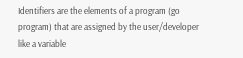Identifiers are the elements of a program (go program) that are assigned by the user/developer like a variable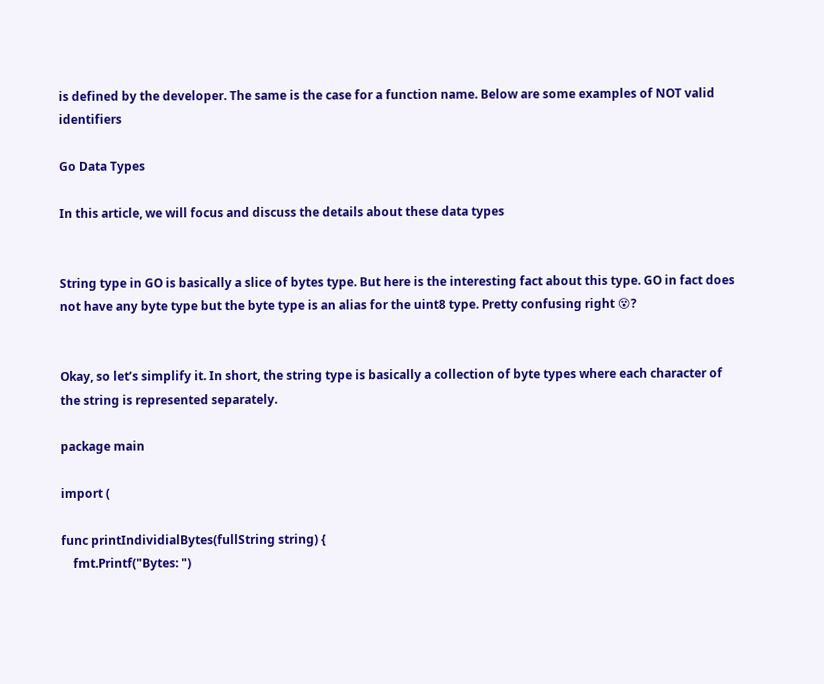is defined by the developer. The same is the case for a function name. Below are some examples of NOT valid identifiers

Go Data Types

In this article, we will focus and discuss the details about these data types


String type in GO is basically a slice of bytes type. But here is the interesting fact about this type. GO in fact does not have any byte type but the byte type is an alias for the uint8 type. Pretty confusing right 😵?


Okay, so let’s simplify it. In short, the string type is basically a collection of byte types where each character of the string is represented separately.

package main

import (

func printIndividialBytes(fullString string) {
    fmt.Printf("Bytes: ")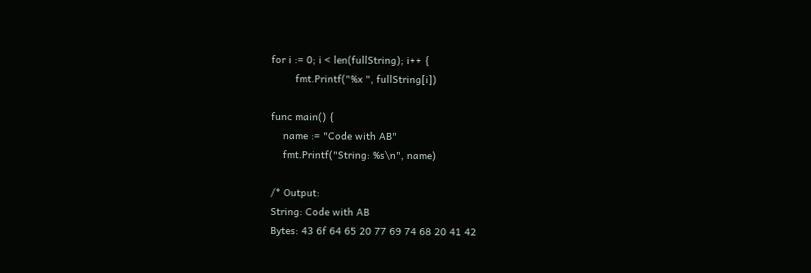for i := 0; i < len(fullString); i++ {
        fmt.Printf("%x ", fullString[i])

func main() {
    name := "Code with AB"
    fmt.Printf("String: %s\n", name)

/* Output:
String: Code with AB
Bytes: 43 6f 64 65 20 77 69 74 68 20 41 42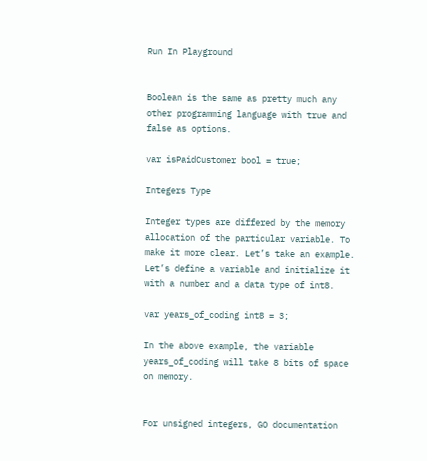Run In Playground


Boolean is the same as pretty much any other programming language with true and false as options.

var isPaidCustomer bool = true;

Integers Type

Integer types are differed by the memory allocation of the particular variable. To make it more clear. Let’s take an example. Let’s define a variable and initialize it with a number and a data type of int8.

var years_of_coding int8 = 3;

In the above example, the variable years_of_coding will take 8 bits of space on memory.


For unsigned integers, GO documentation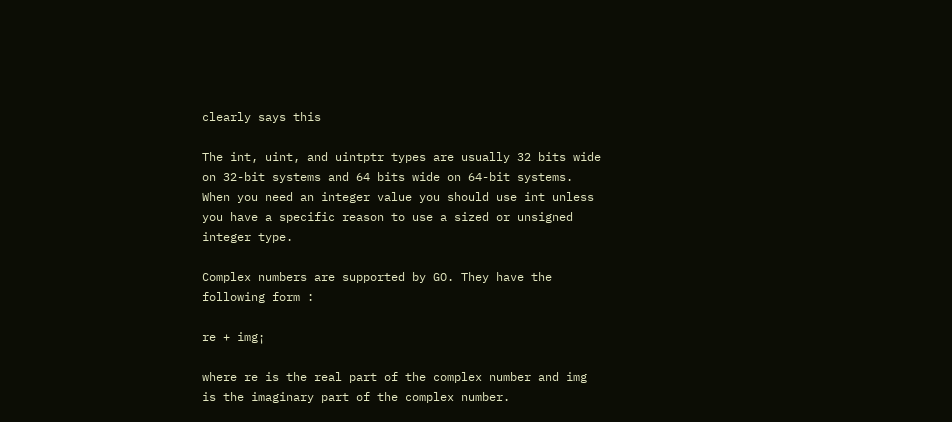clearly says this

The int, uint, and uintptr types are usually 32 bits wide on 32-bit systems and 64 bits wide on 64-bit systems. When you need an integer value you should use int unless you have a specific reason to use a sized or unsigned integer type.

Complex numbers are supported by GO. They have the following form :

re + img¡

where re is the real part of the complex number and img is the imaginary part of the complex number.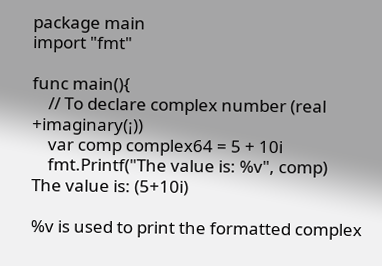package main
import "fmt"

func main(){
    // To declare complex number (real +imaginary(¡))
    var comp complex64 = 5 + 10i
    fmt.Printf("The value is: %v", comp)
The value is: (5+10i)

%v is used to print the formatted complex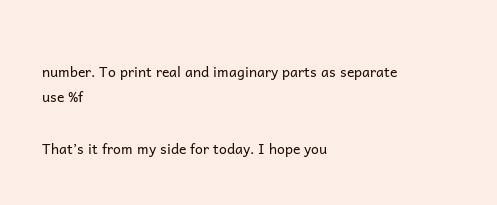number. To print real and imaginary parts as separate use %f

That’s it from my side for today. I hope you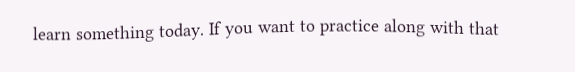learn something today. If you want to practice along with that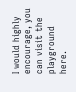I would highly encourage, you can visit the playground here.